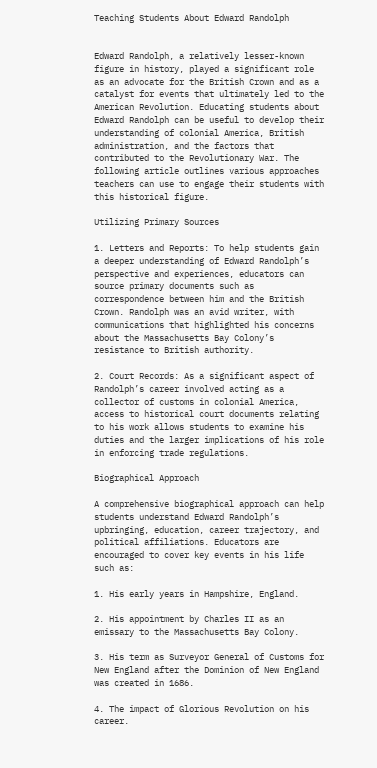Teaching Students About Edward Randolph


Edward Randolph, a relatively lesser-known figure in history, played a significant role as an advocate for the British Crown and as a catalyst for events that ultimately led to the American Revolution. Educating students about Edward Randolph can be useful to develop their understanding of colonial America, British administration, and the factors that contributed to the Revolutionary War. The following article outlines various approaches teachers can use to engage their students with this historical figure.

Utilizing Primary Sources

1. Letters and Reports: To help students gain a deeper understanding of Edward Randolph’s perspective and experiences, educators can source primary documents such as correspondence between him and the British Crown. Randolph was an avid writer, with communications that highlighted his concerns about the Massachusetts Bay Colony’s resistance to British authority.

2. Court Records: As a significant aspect of Randolph’s career involved acting as a collector of customs in colonial America, access to historical court documents relating to his work allows students to examine his duties and the larger implications of his role in enforcing trade regulations.

Biographical Approach

A comprehensive biographical approach can help students understand Edward Randolph’s upbringing, education, career trajectory, and political affiliations. Educators are encouraged to cover key events in his life such as:

1. His early years in Hampshire, England.

2. His appointment by Charles II as an emissary to the Massachusetts Bay Colony.

3. His term as Surveyor General of Customs for New England after the Dominion of New England was created in 1686.

4. The impact of Glorious Revolution on his career.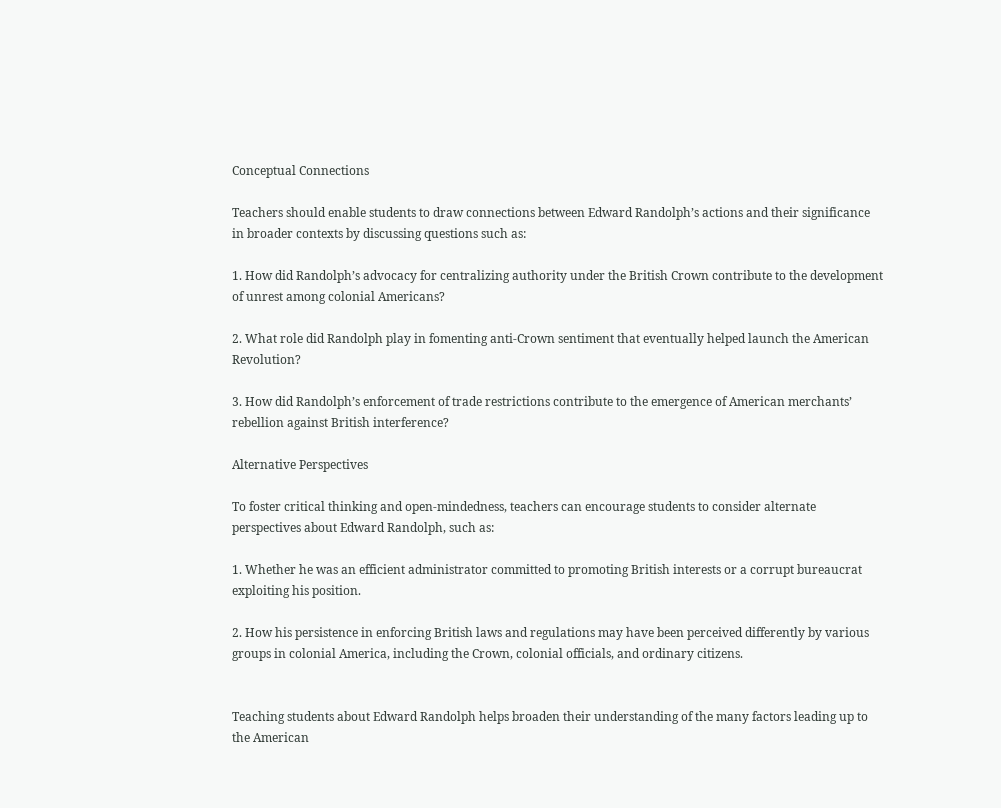Conceptual Connections

Teachers should enable students to draw connections between Edward Randolph’s actions and their significance in broader contexts by discussing questions such as:

1. How did Randolph’s advocacy for centralizing authority under the British Crown contribute to the development of unrest among colonial Americans?

2. What role did Randolph play in fomenting anti-Crown sentiment that eventually helped launch the American Revolution?

3. How did Randolph’s enforcement of trade restrictions contribute to the emergence of American merchants’ rebellion against British interference?

Alternative Perspectives

To foster critical thinking and open-mindedness, teachers can encourage students to consider alternate perspectives about Edward Randolph, such as:

1. Whether he was an efficient administrator committed to promoting British interests or a corrupt bureaucrat exploiting his position.

2. How his persistence in enforcing British laws and regulations may have been perceived differently by various groups in colonial America, including the Crown, colonial officials, and ordinary citizens.


Teaching students about Edward Randolph helps broaden their understanding of the many factors leading up to the American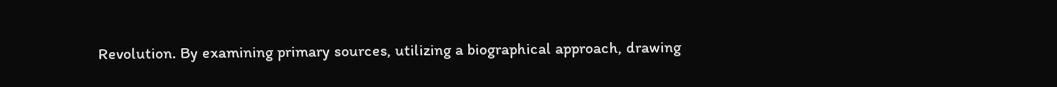Revolution. By examining primary sources, utilizing a biographical approach, drawing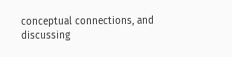conceptual connections, and discussing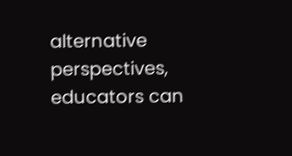alternative perspectives, educators can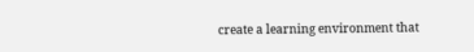create a learning environment that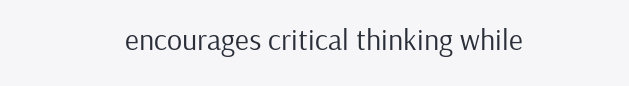encourages critical thinking while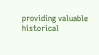providing valuable historical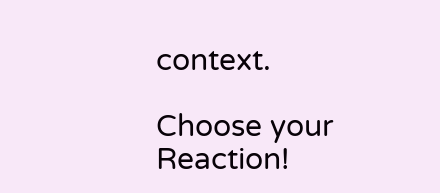context.

Choose your Reaction!